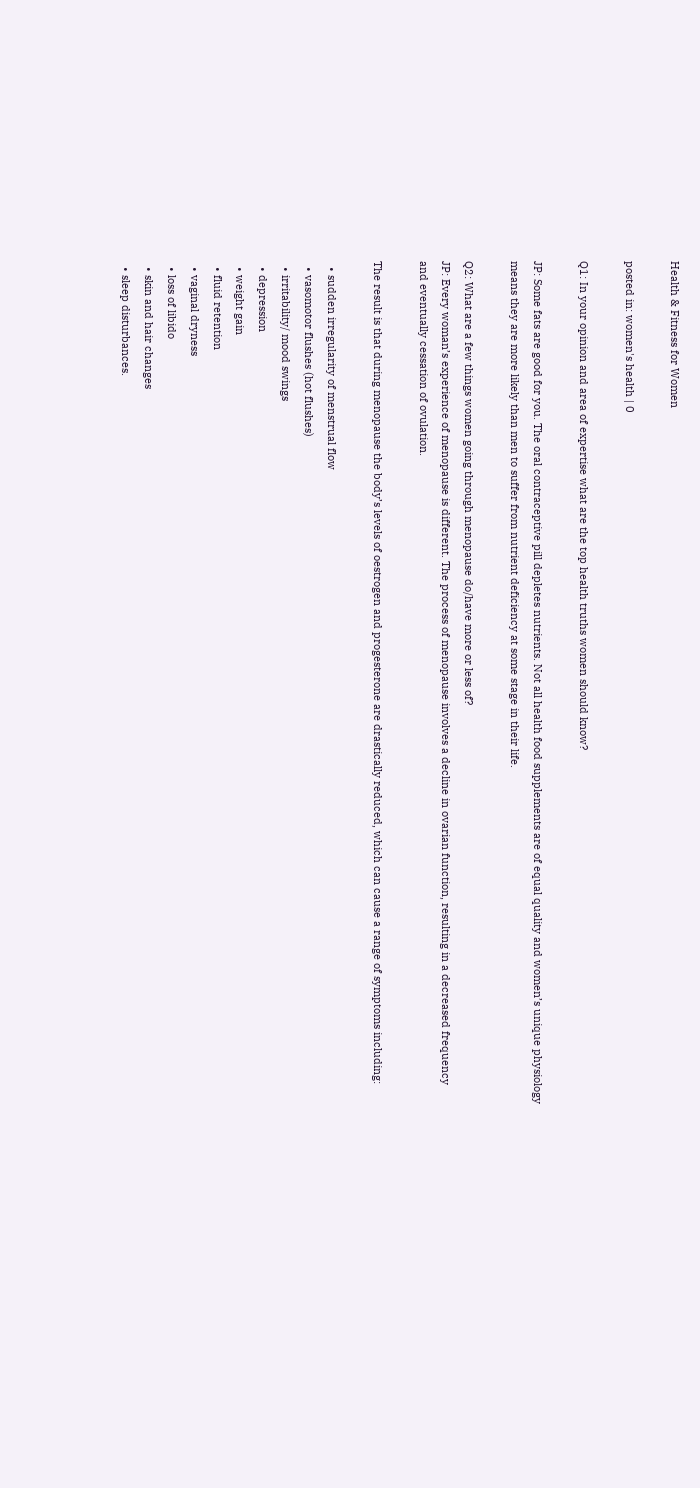Health & Fitness for Women

posted in: women's health | 0

Q1: In your opinion and area of expertise what are the top health truths women should know?

JP: Some fats are good for you. The oral contraceptive pill depletes nutrients. Not all health food supplements are of equal quality and women’s unique physiology means they are more likely than men to suffer from nutrient deficiency at some stage in their life.

Q2: What are a few things women going through menopause do/have more or less of?
JP: Every woman’s experience of menopause is different. The process of menopause involves a decline in ovarian function, resulting in a decreased frequency and eventually cessation of ovulation.

The result is that during menopause the body’s levels of oestrogen and progesterone are drastically reduced, which can cause a range of symptoms including:

  • sudden irregularity of menstrual flow
  • vasomotor flushes (hot flushes)
  • irritability/ mood swings
  • depression
  • weight gain
  • fluid retention
  • vaginal dryness
  • loss of libido
  • skin and hair changes
  • sleep disturbances.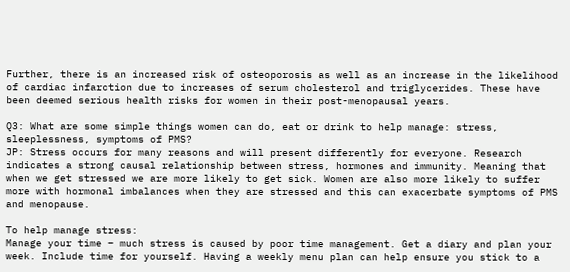Further, there is an increased risk of osteoporosis as well as an increase in the likelihood of cardiac infarction due to increases of serum cholesterol and triglycerides. These have been deemed serious health risks for women in their post-menopausal years.

Q3: What are some simple things women can do, eat or drink to help manage: stress, sleeplessness, symptoms of PMS?
JP: Stress occurs for many reasons and will present differently for everyone. Research indicates a strong causal relationship between stress, hormones and immunity. Meaning that when we get stressed we are more likely to get sick. Women are also more likely to suffer more with hormonal imbalances when they are stressed and this can exacerbate symptoms of PMS and menopause.

To help manage stress:
Manage your time – much stress is caused by poor time management. Get a diary and plan your week. Include time for yourself. Having a weekly menu plan can help ensure you stick to a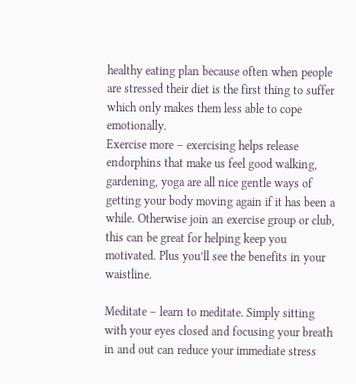healthy eating plan because often when people are stressed their diet is the first thing to suffer which only makes them less able to cope emotionally.
Exercise more – exercising helps release endorphins that make us feel good walking, gardening, yoga are all nice gentle ways of getting your body moving again if it has been a while. Otherwise join an exercise group or club, this can be great for helping keep you motivated. Plus you’ll see the benefits in your waistline.

Meditate – learn to meditate. Simply sitting with your eyes closed and focusing your breath in and out can reduce your immediate stress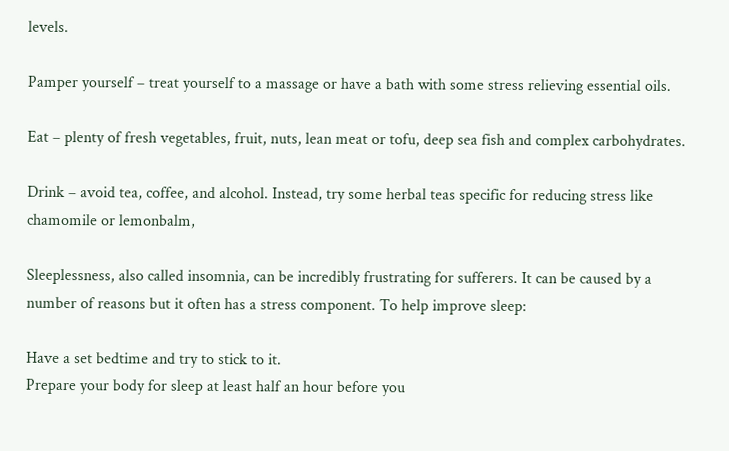levels.

Pamper yourself – treat yourself to a massage or have a bath with some stress relieving essential oils.

Eat – plenty of fresh vegetables, fruit, nuts, lean meat or tofu, deep sea fish and complex carbohydrates.

Drink – avoid tea, coffee, and alcohol. Instead, try some herbal teas specific for reducing stress like chamomile or lemonbalm,

Sleeplessness, also called insomnia, can be incredibly frustrating for sufferers. It can be caused by a number of reasons but it often has a stress component. To help improve sleep:

Have a set bedtime and try to stick to it.
Prepare your body for sleep at least half an hour before you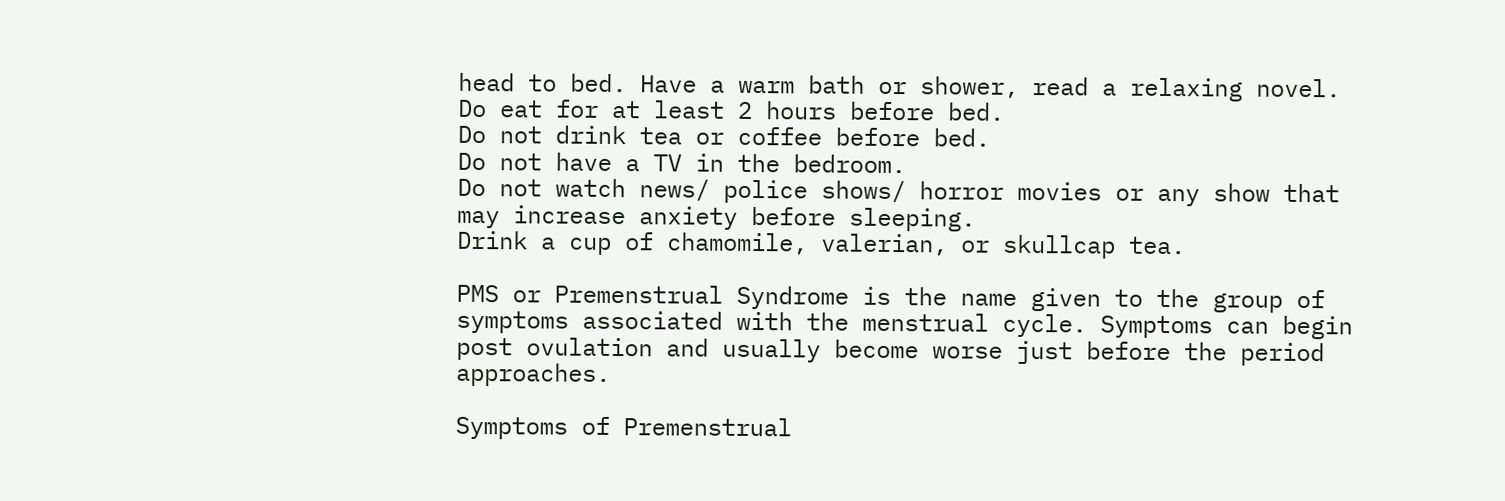head to bed. Have a warm bath or shower, read a relaxing novel.
Do eat for at least 2 hours before bed.
Do not drink tea or coffee before bed.
Do not have a TV in the bedroom.
Do not watch news/ police shows/ horror movies or any show that may increase anxiety before sleeping.
Drink a cup of chamomile, valerian, or skullcap tea.

PMS or Premenstrual Syndrome is the name given to the group of symptoms associated with the menstrual cycle. Symptoms can begin post ovulation and usually become worse just before the period approaches.

Symptoms of Premenstrual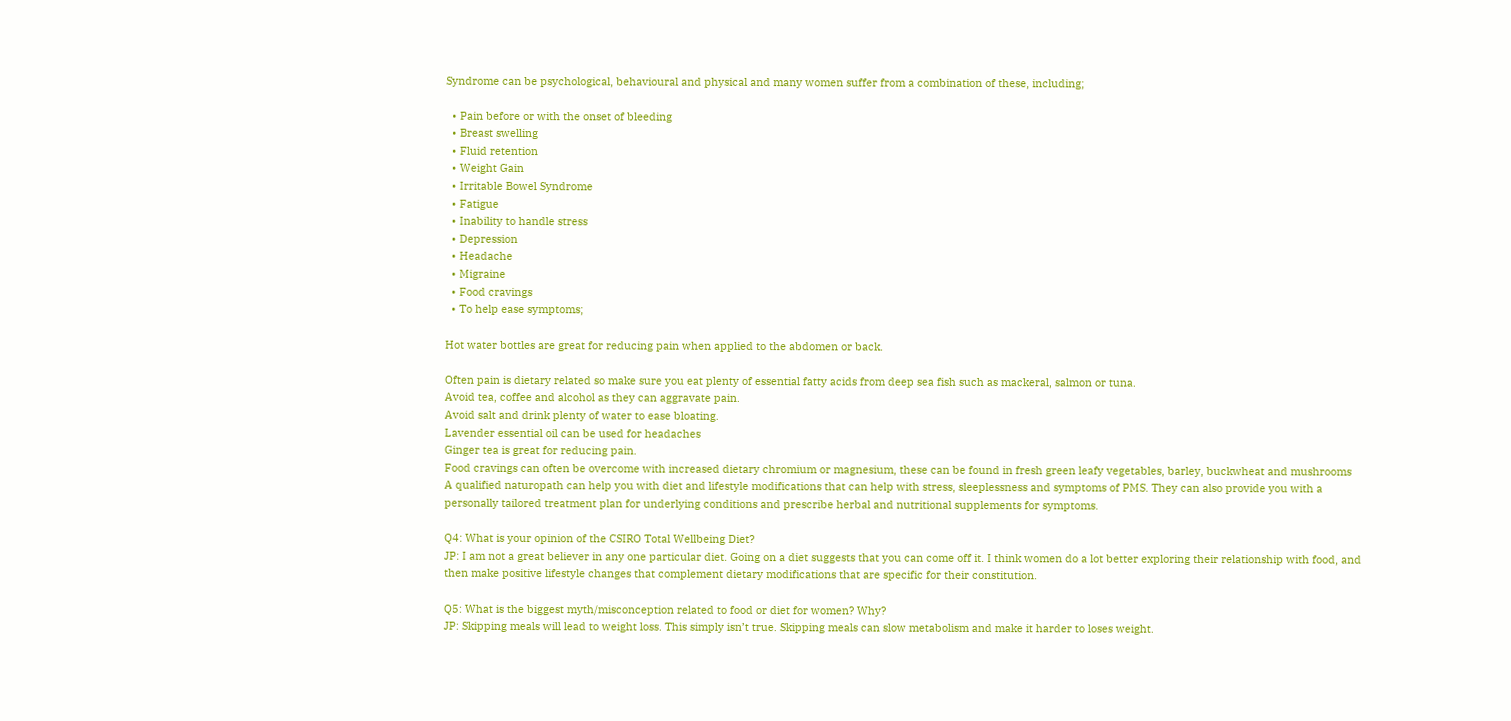Syndrome can be psychological, behavioural and physical and many women suffer from a combination of these, including;

  • Pain before or with the onset of bleeding
  • Breast swelling
  • Fluid retention
  • Weight Gain
  • Irritable Bowel Syndrome
  • Fatigue
  • Inability to handle stress
  • Depression
  • Headache
  • Migraine
  • Food cravings
  • To help ease symptoms;

Hot water bottles are great for reducing pain when applied to the abdomen or back.

Often pain is dietary related so make sure you eat plenty of essential fatty acids from deep sea fish such as mackeral, salmon or tuna.
Avoid tea, coffee and alcohol as they can aggravate pain.
Avoid salt and drink plenty of water to ease bloating.
Lavender essential oil can be used for headaches
Ginger tea is great for reducing pain.
Food cravings can often be overcome with increased dietary chromium or magnesium, these can be found in fresh green leafy vegetables, barley, buckwheat and mushrooms
A qualified naturopath can help you with diet and lifestyle modifications that can help with stress, sleeplessness and symptoms of PMS. They can also provide you with a personally tailored treatment plan for underlying conditions and prescribe herbal and nutritional supplements for symptoms.

Q4: What is your opinion of the CSIRO Total Wellbeing Diet?
JP: I am not a great believer in any one particular diet. Going on a diet suggests that you can come off it. I think women do a lot better exploring their relationship with food, and then make positive lifestyle changes that complement dietary modifications that are specific for their constitution.

Q5: What is the biggest myth/misconception related to food or diet for women? Why?
JP: Skipping meals will lead to weight loss. This simply isn’t true. Skipping meals can slow metabolism and make it harder to loses weight.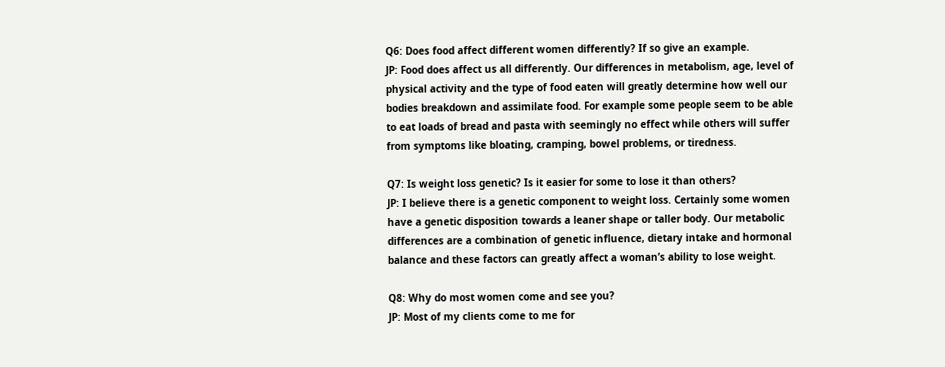Q6: Does food affect different women differently? If so give an example.
JP: Food does affect us all differently. Our differences in metabolism, age, level of physical activity and the type of food eaten will greatly determine how well our bodies breakdown and assimilate food. For example some people seem to be able to eat loads of bread and pasta with seemingly no effect while others will suffer from symptoms like bloating, cramping, bowel problems, or tiredness.

Q7: Is weight loss genetic? Is it easier for some to lose it than others?
JP: I believe there is a genetic component to weight loss. Certainly some women have a genetic disposition towards a leaner shape or taller body. Our metabolic differences are a combination of genetic influence, dietary intake and hormonal balance and these factors can greatly affect a woman’s ability to lose weight.

Q8: Why do most women come and see you?
JP: Most of my clients come to me for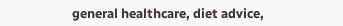general healthcare, diet advice,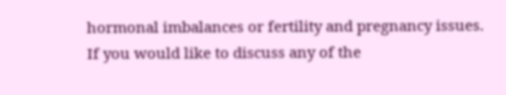hormonal imbalances or fertility and pregnancy issues.
If you would like to discuss any of the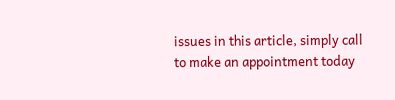issues in this article, simply call to make an appointment today